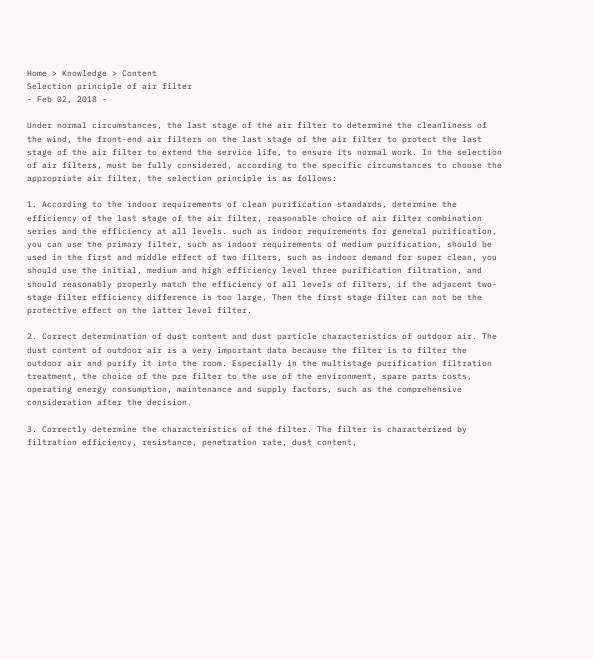Home > Knowledge > Content
Selection principle of air filter
- Feb 02, 2018 -

Under normal circumstances, the last stage of the air filter to determine the cleanliness of the wind, the front-end air filters on the last stage of the air filter to protect the last stage of the air filter to extend the service life, to ensure its normal work. In the selection of air filters, must be fully considered, according to the specific circumstances to choose the appropriate air filter, the selection principle is as follows:

1. According to the indoor requirements of clean purification standards, determine the efficiency of the last stage of the air filter, reasonable choice of air filter combination series and the efficiency at all levels. such as indoor requirements for general purification, you can use the primary filter, such as indoor requirements of medium purification, should be used in the first and middle effect of two filters, such as indoor demand for super clean, you should use the initial, medium and high efficiency level three purification filtration, and should reasonably properly match the efficiency of all levels of filters, if the adjacent two-stage filter efficiency difference is too large, Then the first stage filter can not be the protective effect on the latter level filter.

2. Correct determination of dust content and dust particle characteristics of outdoor air. The dust content of outdoor air is a very important data because the filter is to filter the outdoor air and purify it into the room. Especially in the multistage purification filtration treatment, the choice of the pre filter to the use of the environment, spare parts costs, operating energy consumption, maintenance and supply factors, such as the comprehensive consideration after the decision.

3. Correctly determine the characteristics of the filter. The filter is characterized by filtration efficiency, resistance, penetration rate, dust content,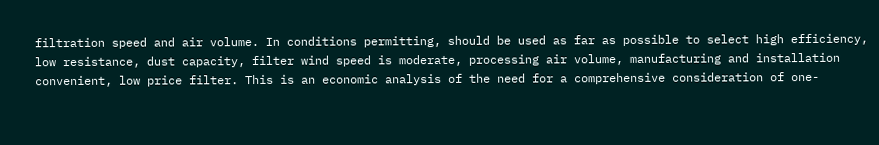filtration speed and air volume. In conditions permitting, should be used as far as possible to select high efficiency, low resistance, dust capacity, filter wind speed is moderate, processing air volume, manufacturing and installation convenient, low price filter. This is an economic analysis of the need for a comprehensive consideration of one-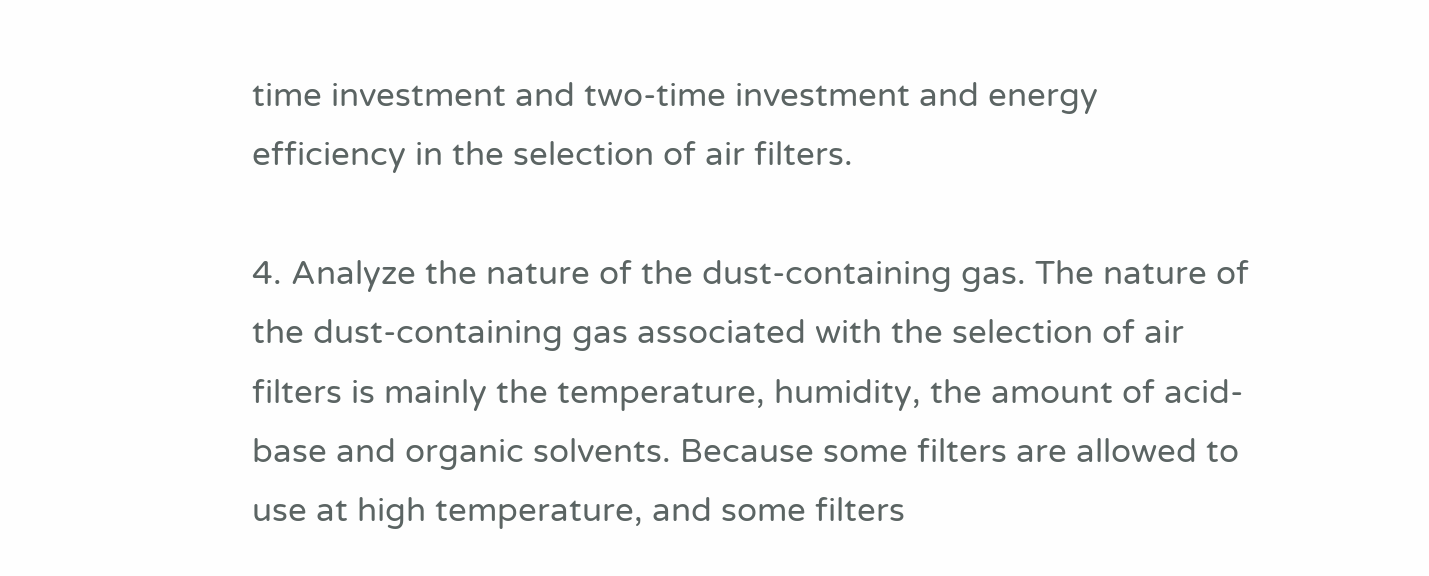time investment and two-time investment and energy efficiency in the selection of air filters.

4. Analyze the nature of the dust-containing gas. The nature of the dust-containing gas associated with the selection of air filters is mainly the temperature, humidity, the amount of acid-base and organic solvents. Because some filters are allowed to use at high temperature, and some filters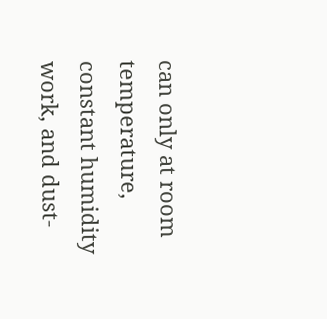can only at room temperature, constant humidity work, and dust-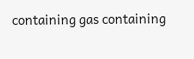containing gas containing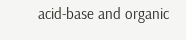acid-base and organic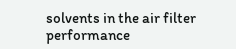solvents in the air filter performance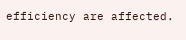efficiency are affected.